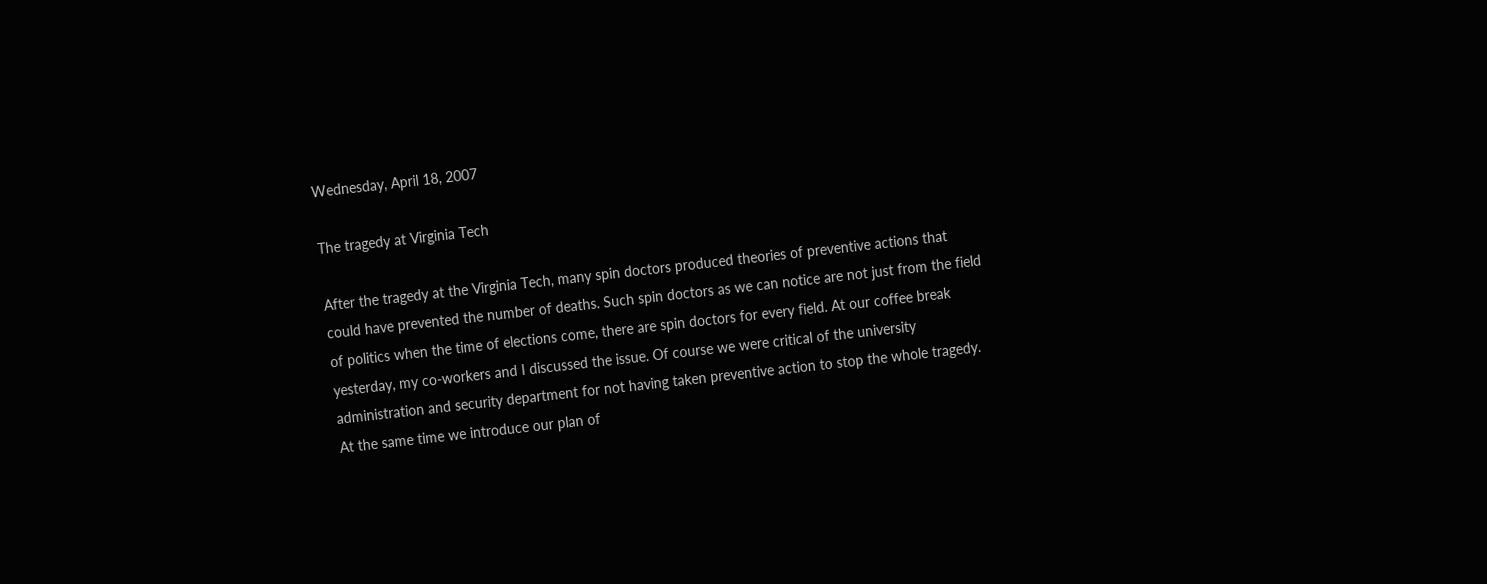Wednesday, April 18, 2007

The tragedy at Virginia Tech

After the tragedy at the Virginia Tech, many spin doctors produced theories of preventive actions that could have prevented the number of deaths. Such spin doctors as we can notice are not just from the field of politics when the time of elections come, there are spin doctors for every field. At our coffee break yesterday, my co-workers and I discussed the issue. Of course we were critical of the university administration and security department for not having taken preventive action to stop the whole tragedy. At the same time we introduce our plan of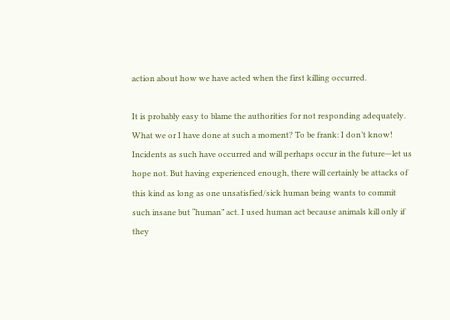action about how we have acted when the first killing occurred.

It is probably easy to blame the authorities for not responding adequately. What we or I have done at such a moment? To be frank: I don’t know! Incidents as such have occurred and will perhaps occur in the future—let us hope not. But having experienced enough, there will certainly be attacks of this kind as long as one unsatisfied/sick human being wants to commit such insane but “human” act. I used human act because animals kill only if they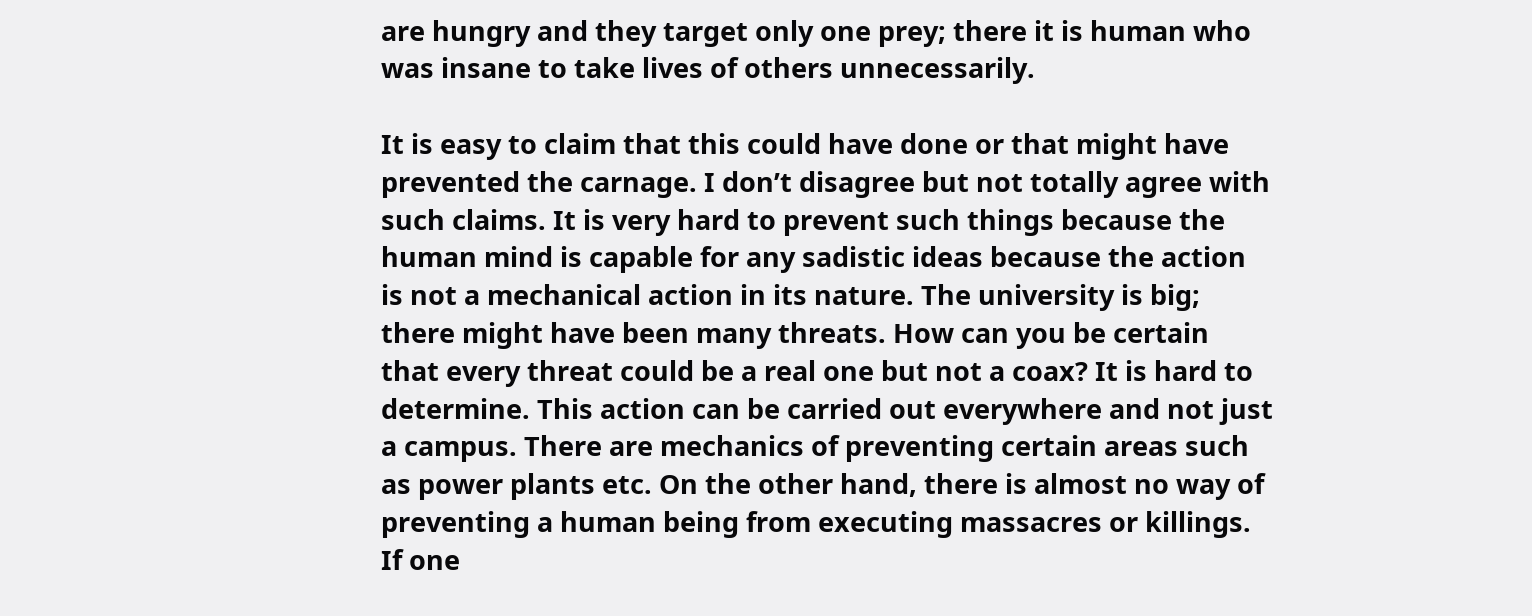are hungry and they target only one prey; there it is human who was insane to take lives of others unnecessarily.

It is easy to claim that this could have done or that might have prevented the carnage. I don’t disagree but not totally agree with such claims. It is very hard to prevent such things because the human mind is capable for any sadistic ideas because the action is not a mechanical action in its nature. The university is big; there might have been many threats. How can you be certain that every threat could be a real one but not a coax? It is hard to determine. This action can be carried out everywhere and not just a campus. There are mechanics of preventing certain areas such as power plants etc. On the other hand, there is almost no way of preventing a human being from executing massacres or killings. If one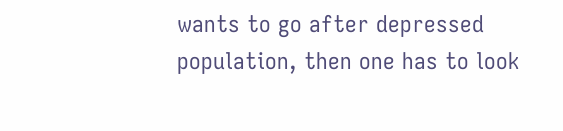wants to go after depressed population, then one has to look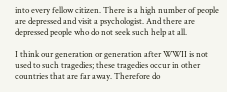into every fellow citizen. There is a high number of people are depressed and visit a psychologist. And there are depressed people who do not seek such help at all.

I think our generation or generation after WWII is not used to such tragedies; these tragedies occur in other countries that are far away. Therefore do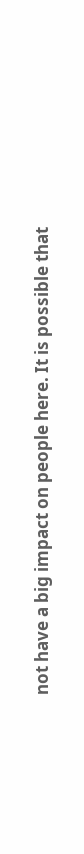not have a big impact on people here. It is possible that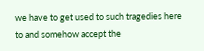we have to get used to such tragedies here to and somehow accept the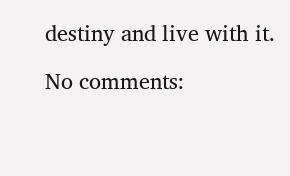destiny and live with it.

No comments: